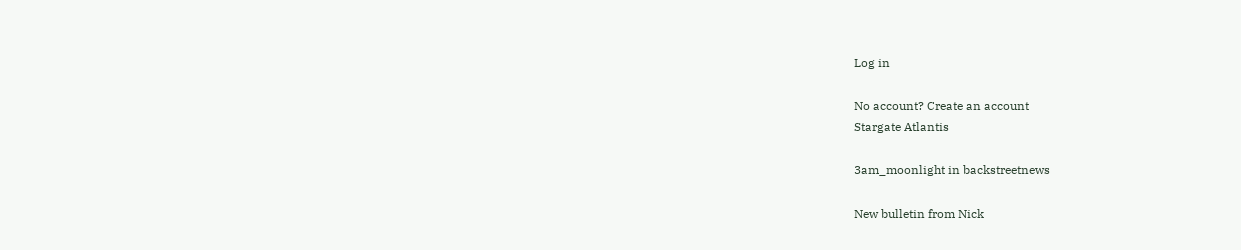Log in

No account? Create an account
Stargate Atlantis

3am_moonlight in backstreetnews

New bulletin from Nick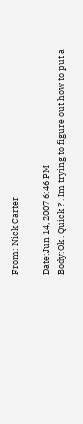From: Nick Carter

Date:Jun 14, 2007 6:46 PM
Body:Ok . Quick ? . Im trying to figure out how to put a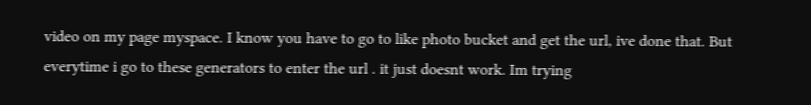video on my page myspace. I know you have to go to like photo bucket and get the url, ive done that. But everytime i go to these generators to enter the url . it just doesnt work. Im trying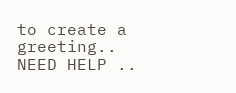to create a greeting.. NEED HELP ..